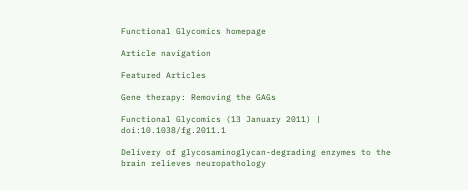Functional Glycomics homepage

Article navigation

Featured Articles

Gene therapy: Removing the GAGs

Functional Glycomics (13 January 2011) | doi:10.1038/fg.2011.1

Delivery of glycosaminoglycan-degrading enzymes to the brain relieves neuropathology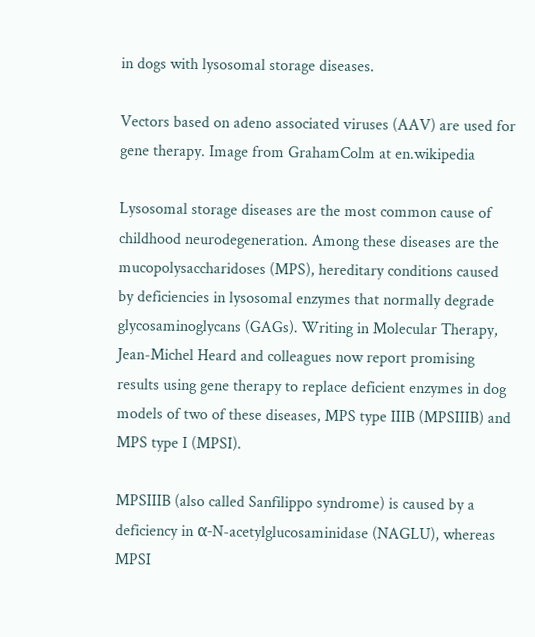in dogs with lysosomal storage diseases.

Vectors based on adeno associated viruses (AAV) are used for gene therapy. Image from GrahamColm at en.wikipedia

Lysosomal storage diseases are the most common cause of childhood neurodegeneration. Among these diseases are the mucopolysaccharidoses (MPS), hereditary conditions caused by deficiencies in lysosomal enzymes that normally degrade glycosaminoglycans (GAGs). Writing in Molecular Therapy, Jean-Michel Heard and colleagues now report promising results using gene therapy to replace deficient enzymes in dog models of two of these diseases, MPS type IIIB (MPSIIIB) and MPS type I (MPSI).

MPSIIIB (also called Sanfilippo syndrome) is caused by a deficiency in α-N-acetylglucosaminidase (NAGLU), whereas MPSI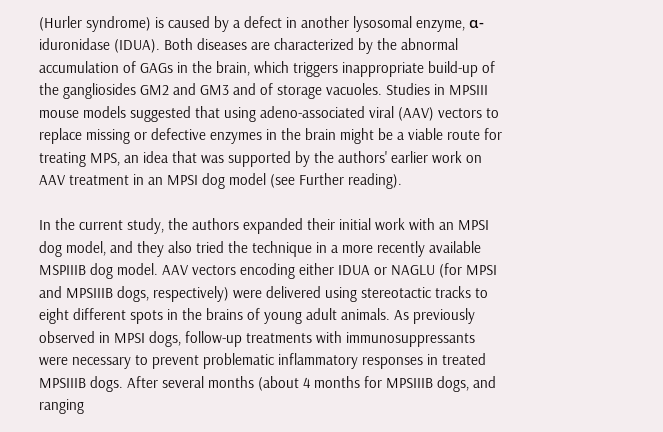(Hurler syndrome) is caused by a defect in another lysosomal enzyme, α-iduronidase (IDUA). Both diseases are characterized by the abnormal accumulation of GAGs in the brain, which triggers inappropriate build-up of the gangliosides GM2 and GM3 and of storage vacuoles. Studies in MPSIII mouse models suggested that using adeno-associated viral (AAV) vectors to replace missing or defective enzymes in the brain might be a viable route for treating MPS, an idea that was supported by the authors' earlier work on AAV treatment in an MPSI dog model (see Further reading).

In the current study, the authors expanded their initial work with an MPSI dog model, and they also tried the technique in a more recently available MSPIIIB dog model. AAV vectors encoding either IDUA or NAGLU (for MPSI and MPSIIIB dogs, respectively) were delivered using stereotactic tracks to eight different spots in the brains of young adult animals. As previously observed in MPSI dogs, follow-up treatments with immunosuppressants were necessary to prevent problematic inflammatory responses in treated MPSIIIB dogs. After several months (about 4 months for MPSIIIB dogs, and ranging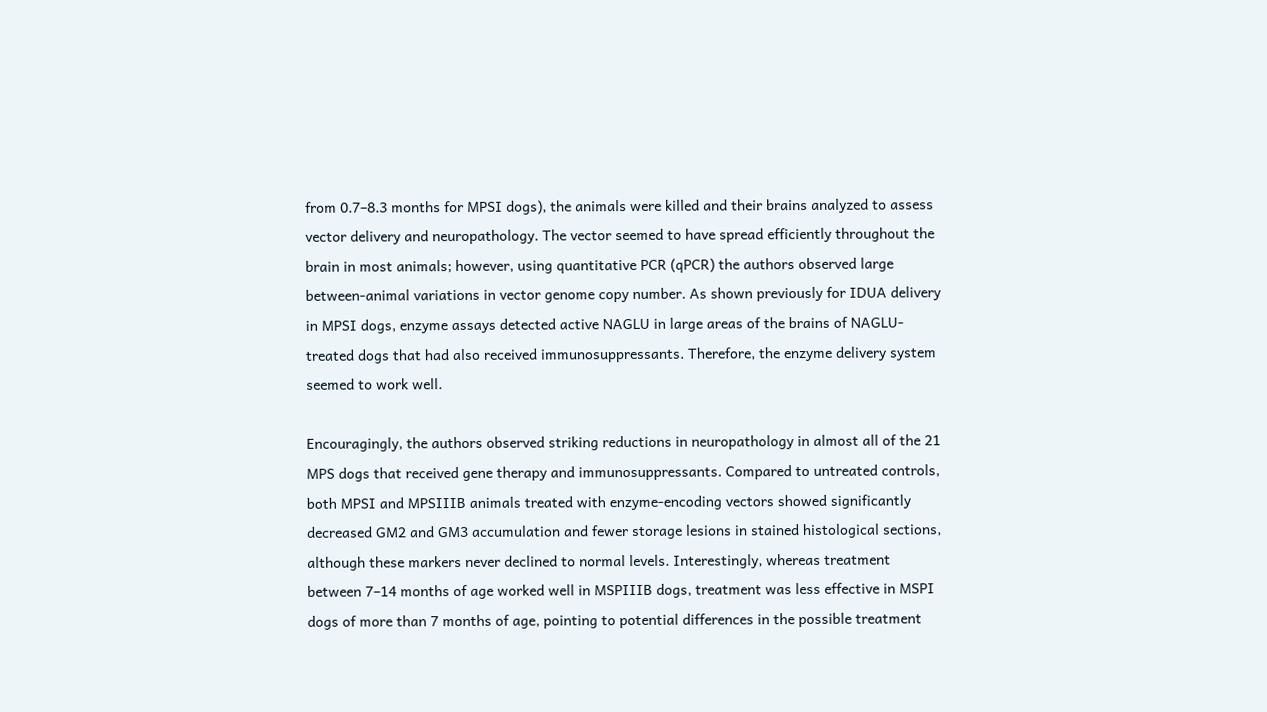from 0.7–8.3 months for MPSI dogs), the animals were killed and their brains analyzed to assess vector delivery and neuropathology. The vector seemed to have spread efficiently throughout the brain in most animals; however, using quantitative PCR (qPCR) the authors observed large between-animal variations in vector genome copy number. As shown previously for IDUA delivery in MPSI dogs, enzyme assays detected active NAGLU in large areas of the brains of NAGLU-treated dogs that had also received immunosuppressants. Therefore, the enzyme delivery system seemed to work well.

Encouragingly, the authors observed striking reductions in neuropathology in almost all of the 21 MPS dogs that received gene therapy and immunosuppressants. Compared to untreated controls, both MPSI and MPSIIIB animals treated with enzyme-encoding vectors showed significantly decreased GM2 and GM3 accumulation and fewer storage lesions in stained histological sections, although these markers never declined to normal levels. Interestingly, whereas treatment between 7–14 months of age worked well in MSPIIIB dogs, treatment was less effective in MSPI dogs of more than 7 months of age, pointing to potential differences in the possible treatment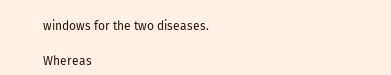windows for the two diseases.

Whereas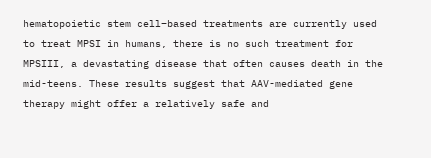hematopoietic stem cell–based treatments are currently used to treat MPSI in humans, there is no such treatment for MPSIII, a devastating disease that often causes death in the mid-teens. These results suggest that AAV-mediated gene therapy might offer a relatively safe and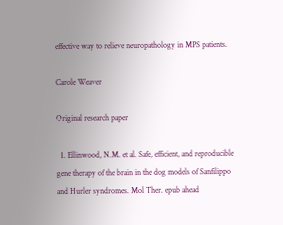effective way to relieve neuropathology in MPS patients.

Carole Weaver

Original research paper

  1. Ellinwood, N.M. et al. Safe, efficient, and reproducible gene therapy of the brain in the dog models of Sanfilippo and Hurler syndromes. Mol Ther. epub ahead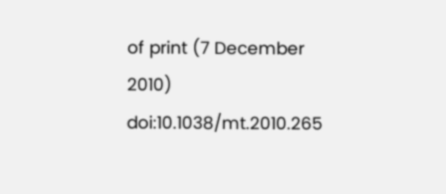of print (7 December 2010) doi:10.1038/mt.2010.265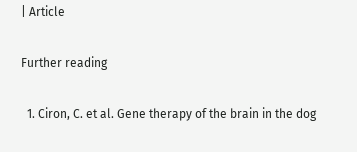| Article

Further reading

  1. Ciron, C. et al. Gene therapy of the brain in the dog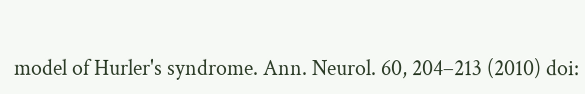model of Hurler's syndrome. Ann. Neurol. 60, 204–213 (2010) doi: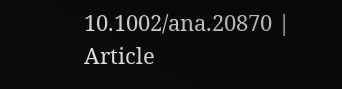10.1002/ana.20870 | Article